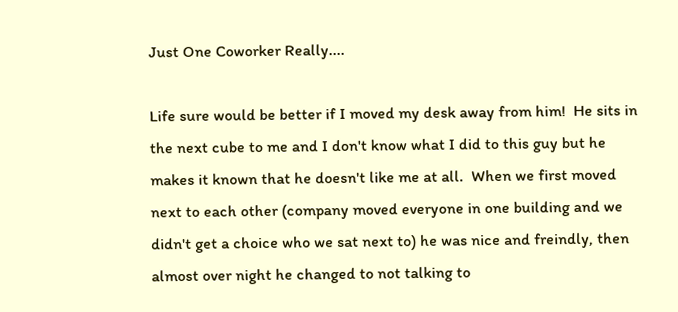Just One Coworker Really....

Life sure would be better if I moved my desk away from him!  He sits in the next cube to me and I don't know what I did to this guy but he makes it known that he doesn't like me at all.  When we first moved next to each other (company moved everyone in one building and we didn't get a choice who we sat next to) he was nice and freindly, then almost over night he changed to not talking to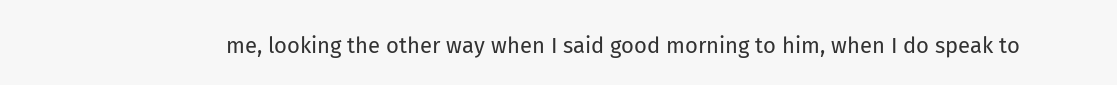me, looking the other way when I said good morning to him, when I do speak to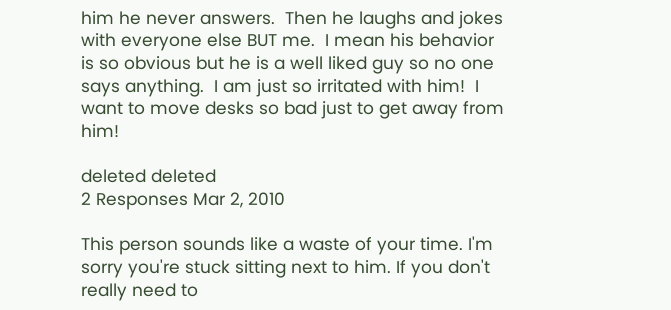him he never answers.  Then he laughs and jokes with everyone else BUT me.  I mean his behavior is so obvious but he is a well liked guy so no one says anything.  I am just so irritated with him!  I want to move desks so bad just to get away from him!

deleted deleted
2 Responses Mar 2, 2010

This person sounds like a waste of your time. I'm sorry you're stuck sitting next to him. If you don't really need to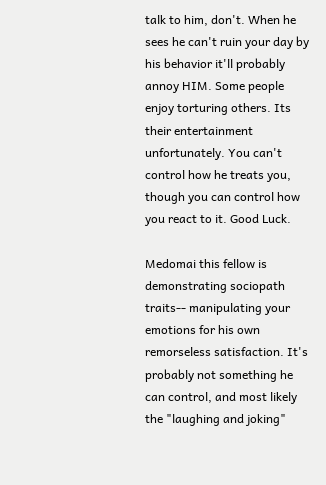talk to him, don't. When he sees he can't ruin your day by his behavior it'll probably annoy HIM. Some people enjoy torturing others. Its their entertainment unfortunately. You can't control how he treats you, though you can control how you react to it. Good Luck.

Medomai this fellow is demonstrating sociopath traits-- manipulating your emotions for his own remorseless satisfaction. It's probably not something he can control, and most likely the "laughing and joking"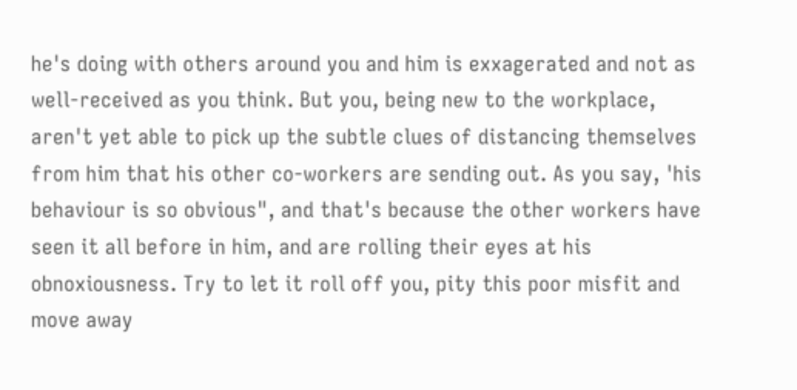he's doing with others around you and him is exxagerated and not as well-received as you think. But you, being new to the workplace, aren't yet able to pick up the subtle clues of distancing themselves from him that his other co-workers are sending out. As you say, 'his behaviour is so obvious", and that's because the other workers have seen it all before in him, and are rolling their eyes at his obnoxiousness. Try to let it roll off you, pity this poor misfit and move away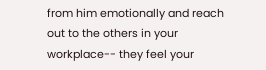from him emotionally and reach out to the others in your workplace-- they feel your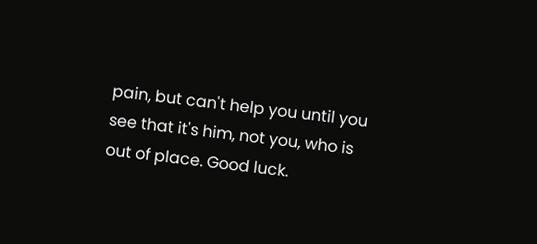pain, but can't help you until you see that it's him, not you, who is out of place. Good luck.